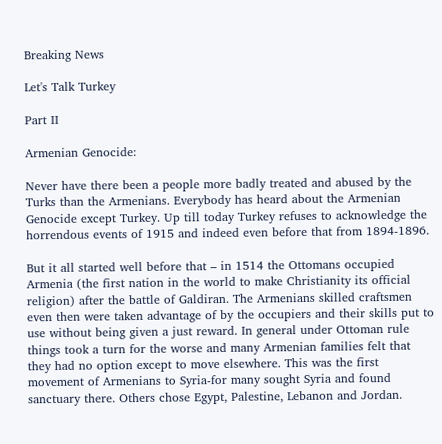Breaking News

Let's Talk Turkey

Part II

Armenian Genocide:

Never have there been a people more badly treated and abused by the Turks than the Armenians. Everybody has heard about the Armenian Genocide except Turkey. Up till today Turkey refuses to acknowledge the horrendous events of 1915 and indeed even before that from 1894-1896.

But it all started well before that – in 1514 the Ottomans occupied Armenia (the first nation in the world to make Christianity its official religion) after the battle of Galdiran. The Armenians skilled craftsmen even then were taken advantage of by the occupiers and their skills put to use without being given a just reward. In general under Ottoman rule things took a turn for the worse and many Armenian families felt that they had no option except to move elsewhere. This was the first movement of Armenians to Syria-for many sought Syria and found sanctuary there. Others chose Egypt, Palestine, Lebanon and Jordan.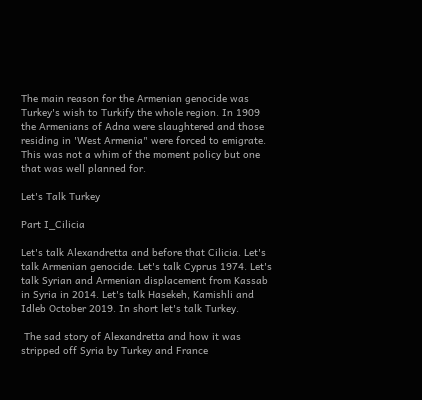The main reason for the Armenian genocide was Turkey's wish to Turkify the whole region. In 1909 the Armenians of Adna were slaughtered and those residing in 'West Armenia" were forced to emigrate. This was not a whim of the moment policy but one that was well planned for.

Let's Talk Turkey

Part I_Cilicia

Let's talk Alexandretta and before that Cilicia. Let's talk Armenian genocide. Let's talk Cyprus 1974. Let's talk Syrian and Armenian displacement from Kassab in Syria in 2014. Let's talk Hasekeh, Kamishli and Idleb October 2019. In short let's talk Turkey.

 The sad story of Alexandretta and how it was stripped off Syria by Turkey and France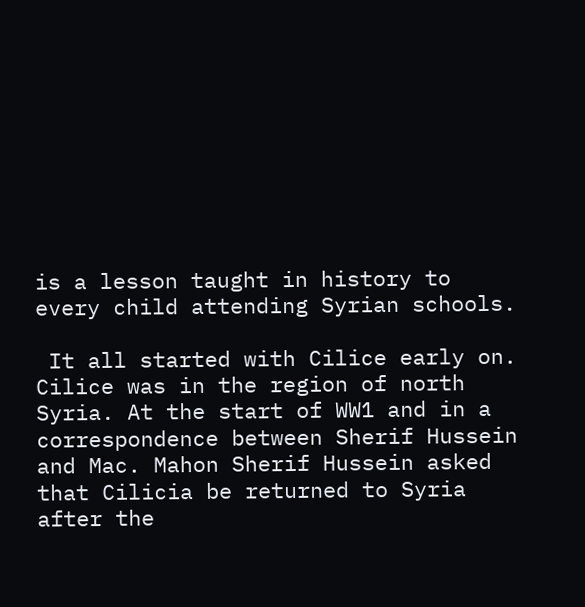is a lesson taught in history to every child attending Syrian schools.

 It all started with Cilice early on. Cilice was in the region of north Syria. At the start of WW1 and in a correspondence between Sherif Hussein and Mac. Mahon Sherif Hussein asked that Cilicia be returned to Syria after the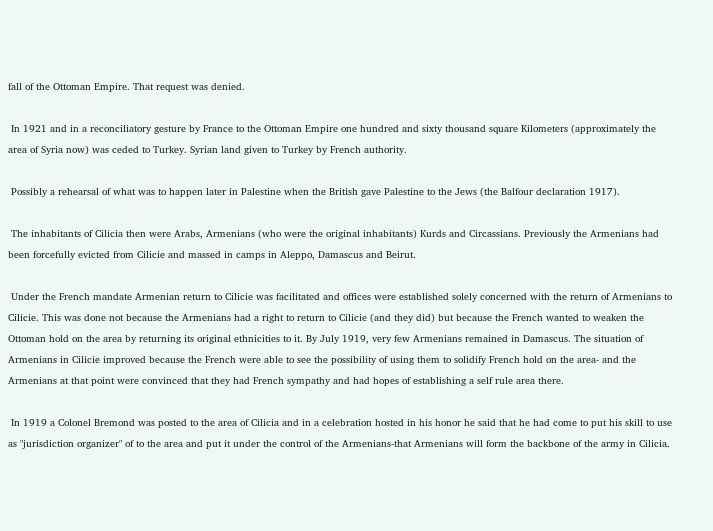fall of the Ottoman Empire. That request was denied.

 In 1921 and in a reconciliatory gesture by France to the Ottoman Empire one hundred and sixty thousand square Kilometers (approximately the area of Syria now) was ceded to Turkey. Syrian land given to Turkey by French authority.

 Possibly a rehearsal of what was to happen later in Palestine when the British gave Palestine to the Jews (the Balfour declaration 1917).

 The inhabitants of Cilicia then were Arabs, Armenians (who were the original inhabitants) Kurds and Circassians. Previously the Armenians had been forcefully evicted from Cilicie and massed in camps in Aleppo, Damascus and Beirut.

 Under the French mandate Armenian return to Cilicie was facilitated and offices were established solely concerned with the return of Armenians to Cilicie. This was done not because the Armenians had a right to return to Cilicie (and they did) but because the French wanted to weaken the Ottoman hold on the area by returning its original ethnicities to it. By July 1919, very few Armenians remained in Damascus. The situation of Armenians in Cilicie improved because the French were able to see the possibility of using them to solidify French hold on the area- and the Armenians at that point were convinced that they had French sympathy and had hopes of establishing a self rule area there.

 In 1919 a Colonel Bremond was posted to the area of Cilicia and in a celebration hosted in his honor he said that he had come to put his skill to use as "jurisdiction organizer" of to the area and put it under the control of the Armenians-that Armenians will form the backbone of the army in Cilicia.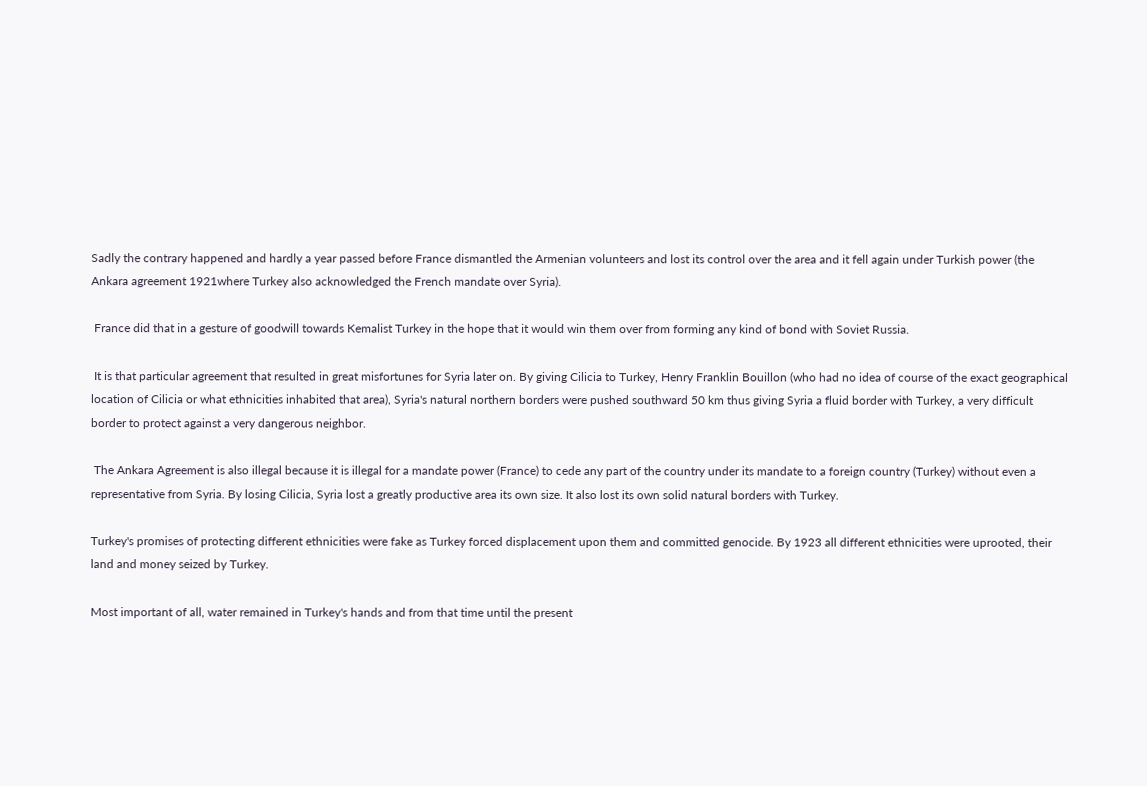Sadly the contrary happened and hardly a year passed before France dismantled the Armenian volunteers and lost its control over the area and it fell again under Turkish power (the Ankara agreement 1921where Turkey also acknowledged the French mandate over Syria).

 France did that in a gesture of goodwill towards Kemalist Turkey in the hope that it would win them over from forming any kind of bond with Soviet Russia.

 It is that particular agreement that resulted in great misfortunes for Syria later on. By giving Cilicia to Turkey, Henry Franklin Bouillon (who had no idea of course of the exact geographical location of Cilicia or what ethnicities inhabited that area), Syria's natural northern borders were pushed southward 50 km thus giving Syria a fluid border with Turkey, a very difficult border to protect against a very dangerous neighbor.

 The Ankara Agreement is also illegal because it is illegal for a mandate power (France) to cede any part of the country under its mandate to a foreign country (Turkey) without even a representative from Syria. By losing Cilicia, Syria lost a greatly productive area its own size. It also lost its own solid natural borders with Turkey.

Turkey's promises of protecting different ethnicities were fake as Turkey forced displacement upon them and committed genocide. By 1923 all different ethnicities were uprooted, their land and money seized by Turkey.

Most important of all, water remained in Turkey's hands and from that time until the present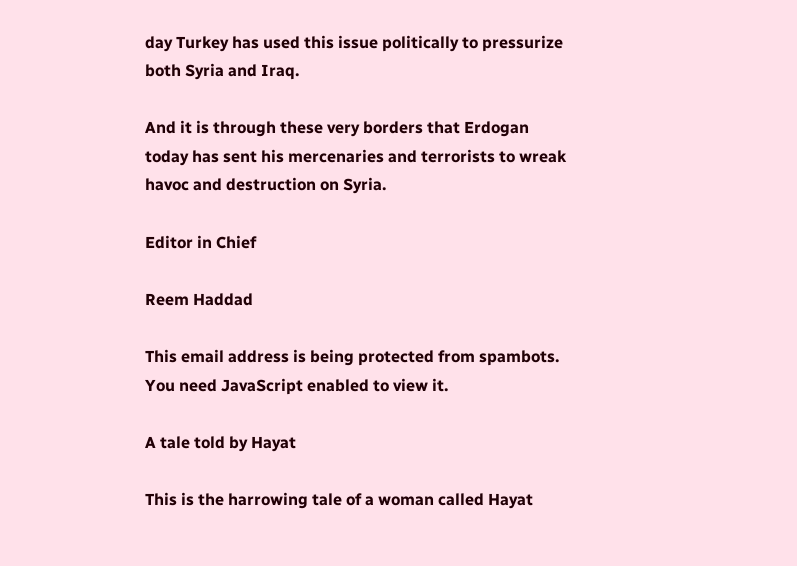day Turkey has used this issue politically to pressurize both Syria and Iraq.

And it is through these very borders that Erdogan today has sent his mercenaries and terrorists to wreak havoc and destruction on Syria.

Editor in Chief

Reem Haddad

This email address is being protected from spambots. You need JavaScript enabled to view it.

A tale told by Hayat

This is the harrowing tale of a woman called Hayat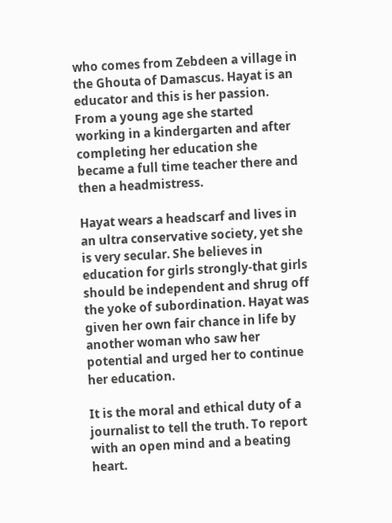who comes from Zebdeen a village in the Ghouta of Damascus. Hayat is an educator and this is her passion. From a young age she started working in a kindergarten and after completing her education she became a full time teacher there and then a headmistress.

Hayat wears a headscarf and lives in an ultra conservative society, yet she is very secular. She believes in education for girls strongly-that girls should be independent and shrug off the yoke of subordination. Hayat was given her own fair chance in life by another woman who saw her potential and urged her to continue her education.

It is the moral and ethical duty of a journalist to tell the truth. To report with an open mind and a beating heart.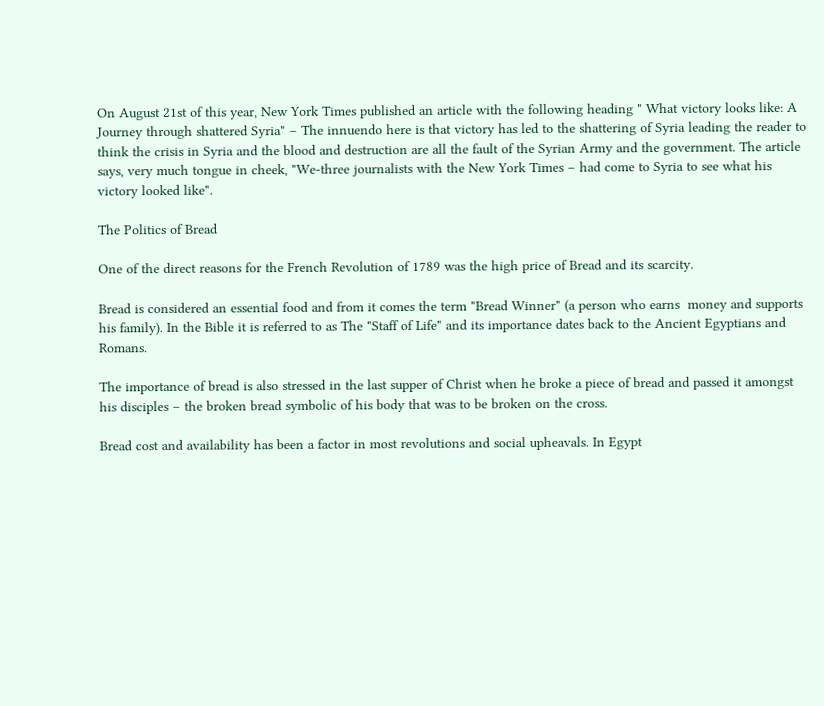On August 21st of this year, New York Times published an article with the following heading " What victory looks like: A Journey through shattered Syria" – The innuendo here is that victory has led to the shattering of Syria leading the reader to think the crisis in Syria and the blood and destruction are all the fault of the Syrian Army and the government. The article says, very much tongue in cheek, "We-three journalists with the New York Times – had come to Syria to see what his victory looked like".

The Politics of Bread

One of the direct reasons for the French Revolution of 1789 was the high price of Bread and its scarcity.

Bread is considered an essential food and from it comes the term "Bread Winner" (a person who earns  money and supports his family). In the Bible it is referred to as The "Staff of Life" and its importance dates back to the Ancient Egyptians and Romans.

The importance of bread is also stressed in the last supper of Christ when he broke a piece of bread and passed it amongst his disciples – the broken bread symbolic of his body that was to be broken on the cross.

Bread cost and availability has been a factor in most revolutions and social upheavals. In Egypt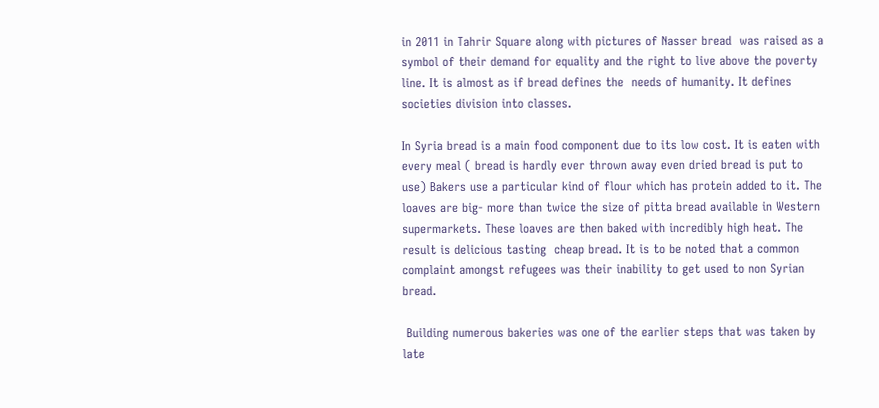in 2011 in Tahrir Square along with pictures of Nasser bread  was raised as a symbol of their demand for equality and the right to live above the poverty line. It is almost as if bread defines the  needs of humanity. It defines societies division into classes.

In Syria bread is a main food component due to its low cost. It is eaten with every meal ( bread is hardly ever thrown away even dried bread is put to use) Bakers use a particular kind of flour which has protein added to it. The loaves are big- more than twice the size of pitta bread available in Western supermarkets. These loaves are then baked with incredibly high heat. The result is delicious tasting  cheap bread. It is to be noted that a common complaint amongst refugees was their inability to get used to non Syrian bread.

 Building numerous bakeries was one of the earlier steps that was taken by late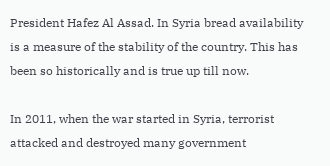President Hafez Al Assad. In Syria bread availability is a measure of the stability of the country. This has been so historically and is true up till now.

In 2011, when the war started in Syria, terrorist attacked and destroyed many government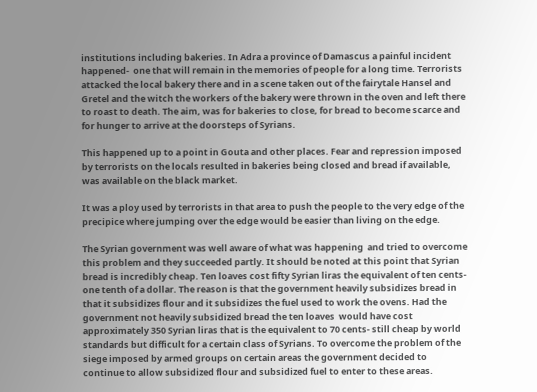institutions including bakeries. In Adra a province of Damascus a painful incident happened-  one that will remain in the memories of people for a long time. Terrorists attacked the local bakery there and in a scene taken out of the fairytale Hansel and Gretel and the witch the workers of the bakery were thrown in the oven and left there to roast to death. The aim, was for bakeries to close, for bread to become scarce and for hunger to arrive at the doorsteps of Syrians.

This happened up to a point in Gouta and other places. Fear and repression imposed by terrorists on the locals resulted in bakeries being closed and bread if available, was available on the black market.

It was a ploy used by terrorists in that area to push the people to the very edge of the precipice where jumping over the edge would be easier than living on the edge.

The Syrian government was well aware of what was happening  and tried to overcome this problem and they succeeded partly. It should be noted at this point that Syrian bread is incredibly cheap. Ten loaves cost fifty Syrian liras the equivalent of ten cents- one tenth of a dollar. The reason is that the government heavily subsidizes bread in that it subsidizes flour and it subsidizes the fuel used to work the ovens. Had the government not heavily subsidized bread the ten loaves  would have cost approximately 350 Syrian liras that is the equivalent to 70 cents- still cheap by world standards but difficult for a certain class of Syrians. To overcome the problem of the siege imposed by armed groups on certain areas the government decided to continue to allow subsidized flour and subsidized fuel to enter to these areas.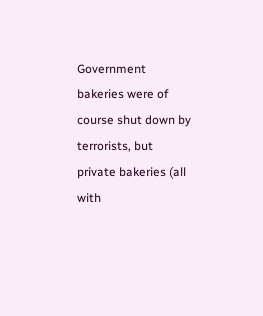Government bakeries were of course shut down by terrorists, but private bakeries (all with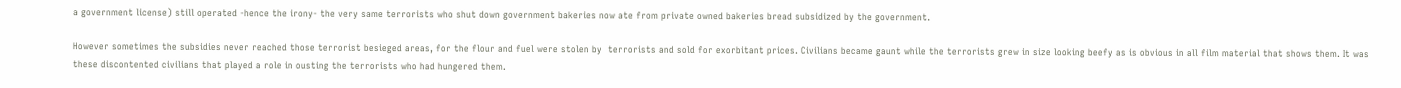a government license) still operated -hence the irony- the very same terrorists who shut down government bakeries now ate from private owned bakeries bread subsidized by the government.

However sometimes the subsidies never reached those terrorist besieged areas, for the flour and fuel were stolen by  terrorists and sold for exorbitant prices. Civilians became gaunt while the terrorists grew in size looking beefy as is obvious in all film material that shows them. It was these discontented civilians that played a role in ousting the terrorists who had hungered them.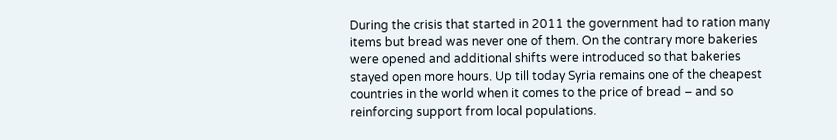During the crisis that started in 2011 the government had to ration many items but bread was never one of them. On the contrary more bakeries were opened and additional shifts were introduced so that bakeries stayed open more hours. Up till today Syria remains one of the cheapest countries in the world when it comes to the price of bread – and so reinforcing support from local populations.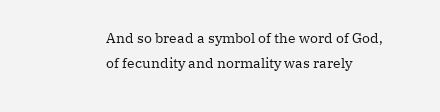And so bread a symbol of the word of God, of fecundity and normality was rarely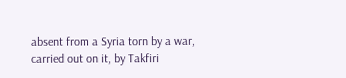absent from a Syria torn by a war, carried out on it, by Takfiri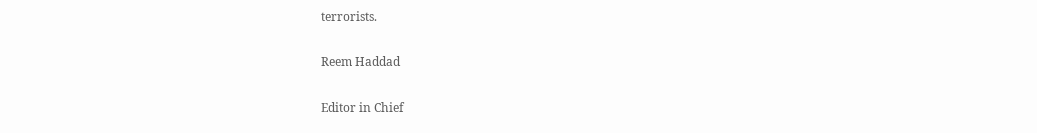terrorists.

Reem Haddad

Editor in Chief